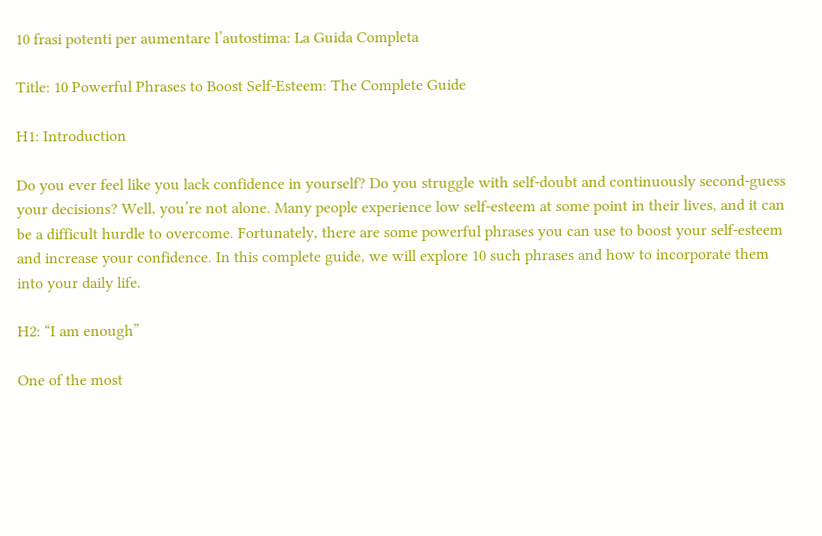10 frasi potenti per aumentare l’autostima: La Guida Completa

Title: 10 Powerful Phrases to Boost Self-Esteem: The Complete Guide

H1: Introduction

Do you ever feel like you lack confidence in yourself? Do you struggle with self-doubt and continuously second-guess your decisions? Well, you’re not alone. Many people experience low self-esteem at some point in their lives, and it can be a difficult hurdle to overcome. Fortunately, there are some powerful phrases you can use to boost your self-esteem and increase your confidence. In this complete guide, we will explore 10 such phrases and how to incorporate them into your daily life.

H2: “I am enough”

One of the most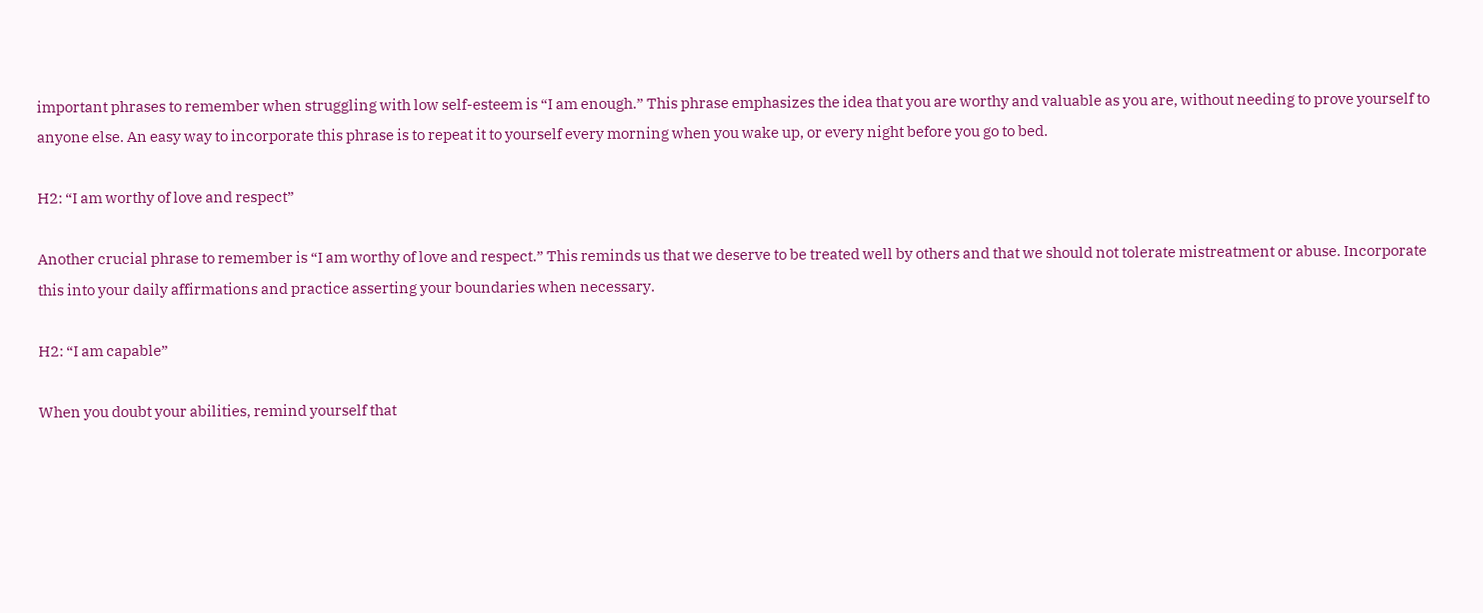important phrases to remember when struggling with low self-esteem is “I am enough.” This phrase emphasizes the idea that you are worthy and valuable as you are, without needing to prove yourself to anyone else. An easy way to incorporate this phrase is to repeat it to yourself every morning when you wake up, or every night before you go to bed.

H2: “I am worthy of love and respect”

Another crucial phrase to remember is “I am worthy of love and respect.” This reminds us that we deserve to be treated well by others and that we should not tolerate mistreatment or abuse. Incorporate this into your daily affirmations and practice asserting your boundaries when necessary.

H2: “I am capable”

When you doubt your abilities, remind yourself that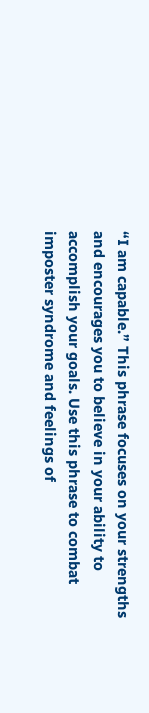“I am capable.” This phrase focuses on your strengths and encourages you to believe in your ability to accomplish your goals. Use this phrase to combat imposter syndrome and feelings of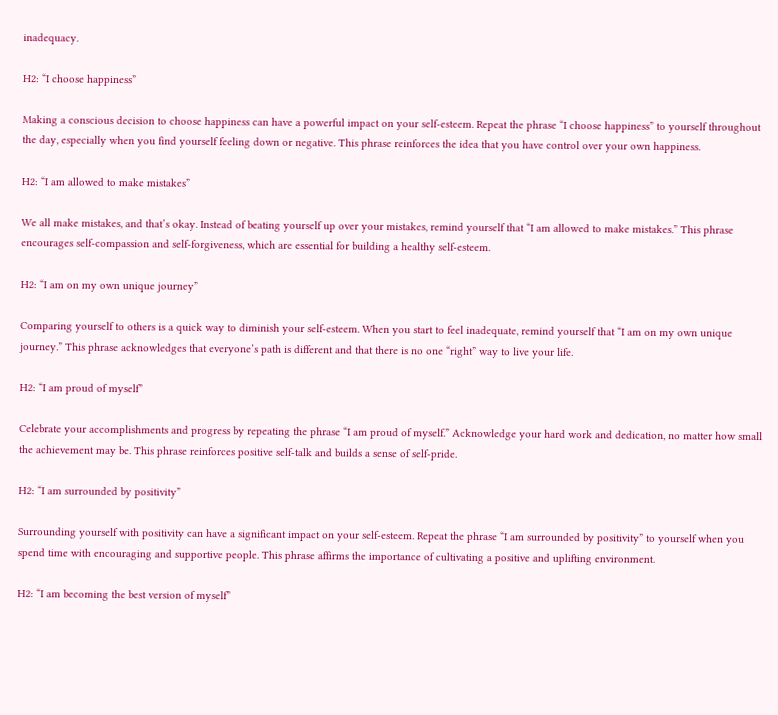inadequacy.

H2: “I choose happiness”

Making a conscious decision to choose happiness can have a powerful impact on your self-esteem. Repeat the phrase “I choose happiness” to yourself throughout the day, especially when you find yourself feeling down or negative. This phrase reinforces the idea that you have control over your own happiness.

H2: “I am allowed to make mistakes”

We all make mistakes, and that’s okay. Instead of beating yourself up over your mistakes, remind yourself that “I am allowed to make mistakes.” This phrase encourages self-compassion and self-forgiveness, which are essential for building a healthy self-esteem.

H2: “I am on my own unique journey”

Comparing yourself to others is a quick way to diminish your self-esteem. When you start to feel inadequate, remind yourself that “I am on my own unique journey.” This phrase acknowledges that everyone’s path is different and that there is no one “right” way to live your life.

H2: “I am proud of myself”

Celebrate your accomplishments and progress by repeating the phrase “I am proud of myself.” Acknowledge your hard work and dedication, no matter how small the achievement may be. This phrase reinforces positive self-talk and builds a sense of self-pride.

H2: “I am surrounded by positivity”

Surrounding yourself with positivity can have a significant impact on your self-esteem. Repeat the phrase “I am surrounded by positivity” to yourself when you spend time with encouraging and supportive people. This phrase affirms the importance of cultivating a positive and uplifting environment.

H2: “I am becoming the best version of myself”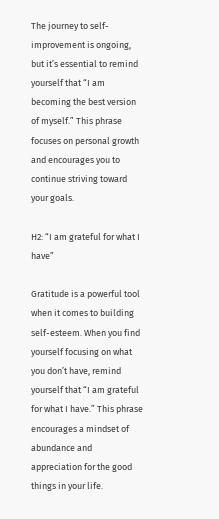The journey to self-improvement is ongoing, but it’s essential to remind yourself that “I am becoming the best version of myself.” This phrase focuses on personal growth and encourages you to continue striving toward your goals.

H2: “I am grateful for what I have”

Gratitude is a powerful tool when it comes to building self-esteem. When you find yourself focusing on what you don’t have, remind yourself that “I am grateful for what I have.” This phrase encourages a mindset of abundance and appreciation for the good things in your life.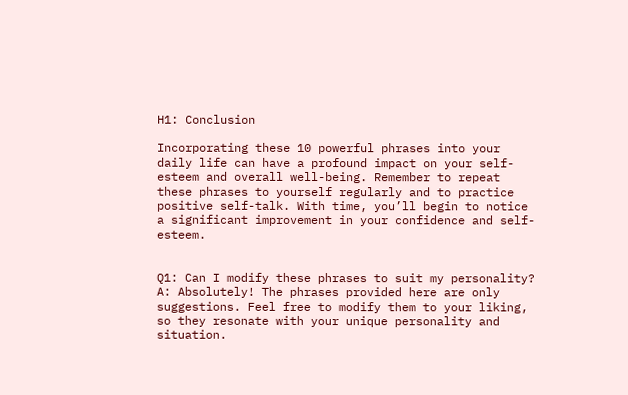H1: Conclusion

Incorporating these 10 powerful phrases into your daily life can have a profound impact on your self-esteem and overall well-being. Remember to repeat these phrases to yourself regularly and to practice positive self-talk. With time, you’ll begin to notice a significant improvement in your confidence and self-esteem.


Q1: Can I modify these phrases to suit my personality?
A: Absolutely! The phrases provided here are only suggestions. Feel free to modify them to your liking, so they resonate with your unique personality and situation.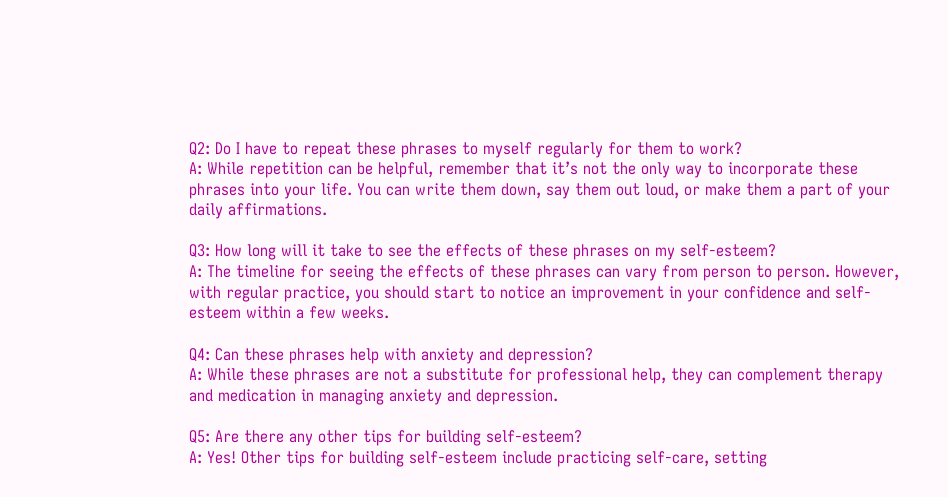Q2: Do I have to repeat these phrases to myself regularly for them to work?
A: While repetition can be helpful, remember that it’s not the only way to incorporate these phrases into your life. You can write them down, say them out loud, or make them a part of your daily affirmations.

Q3: How long will it take to see the effects of these phrases on my self-esteem?
A: The timeline for seeing the effects of these phrases can vary from person to person. However, with regular practice, you should start to notice an improvement in your confidence and self-esteem within a few weeks.

Q4: Can these phrases help with anxiety and depression?
A: While these phrases are not a substitute for professional help, they can complement therapy and medication in managing anxiety and depression.

Q5: Are there any other tips for building self-esteem?
A: Yes! Other tips for building self-esteem include practicing self-care, setting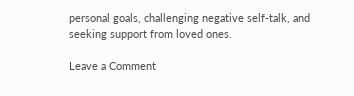personal goals, challenging negative self-talk, and seeking support from loved ones.

Leave a Comment